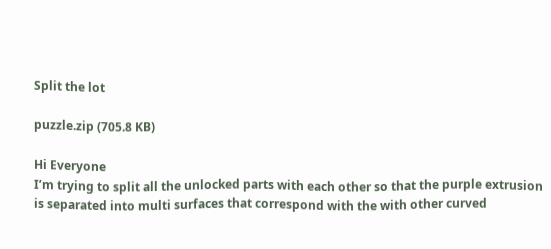Split the lot

puzzle.zip (705.8 KB)

Hi Everyone
I’m trying to split all the unlocked parts with each other so that the purple extrusion is separated into multi surfaces that correspond with the with other curved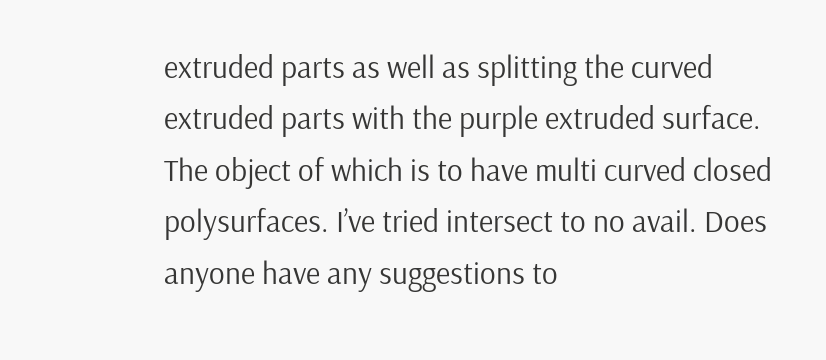extruded parts as well as splitting the curved extruded parts with the purple extruded surface. The object of which is to have multi curved closed polysurfaces. I’ve tried intersect to no avail. Does anyone have any suggestions to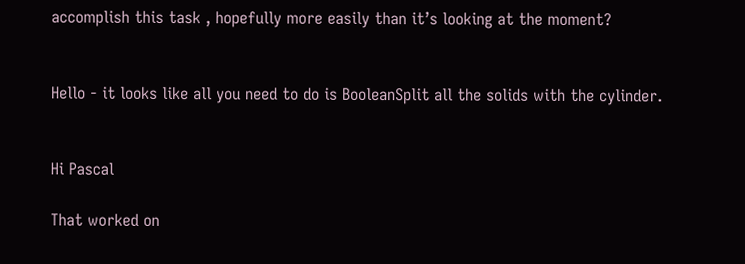accomplish this task , hopefully more easily than it’s looking at the moment?


Hello - it looks like all you need to do is BooleanSplit all the solids with the cylinder.


Hi Pascal

That worked on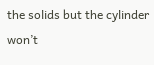the solids but the cylinder won’t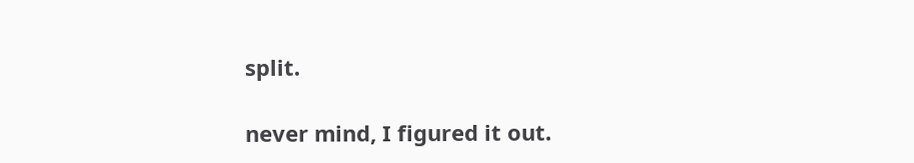split.

never mind, I figured it out.